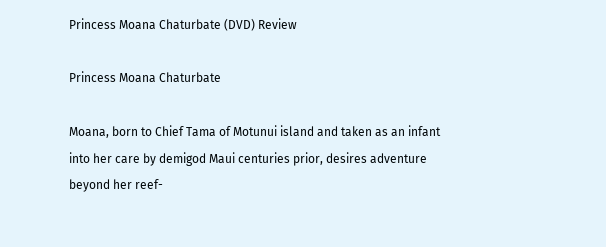Princess Moana Chaturbate (DVD) Review

Princess Moana Chaturbate

Moana, born to Chief Tama of Motunui island and taken as an infant into her care by demigod Maui centuries prior, desires adventure beyond her reef-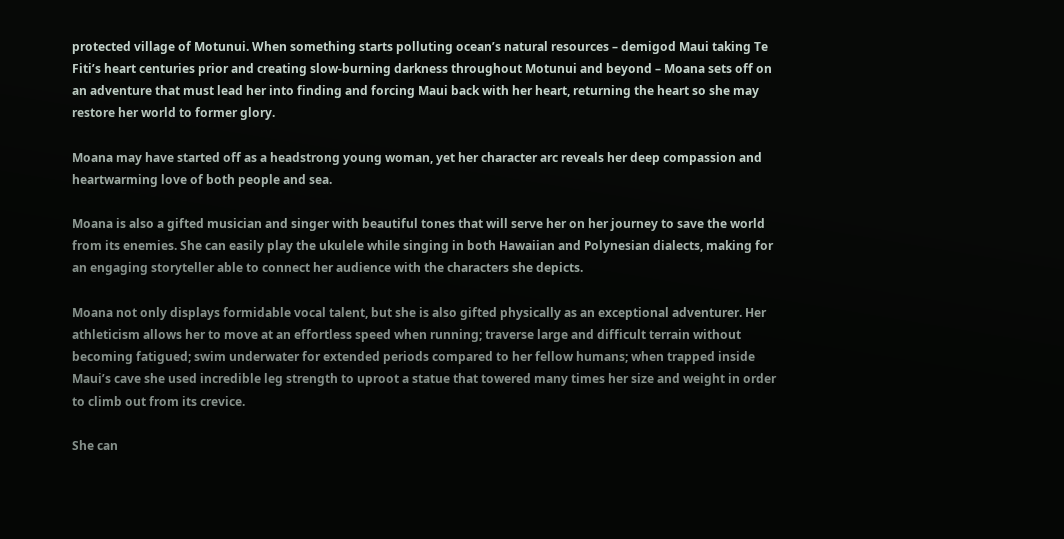protected village of Motunui. When something starts polluting ocean’s natural resources – demigod Maui taking Te Fiti’s heart centuries prior and creating slow-burning darkness throughout Motunui and beyond – Moana sets off on an adventure that must lead her into finding and forcing Maui back with her heart, returning the heart so she may restore her world to former glory.

Moana may have started off as a headstrong young woman, yet her character arc reveals her deep compassion and heartwarming love of both people and sea.

Moana is also a gifted musician and singer with beautiful tones that will serve her on her journey to save the world from its enemies. She can easily play the ukulele while singing in both Hawaiian and Polynesian dialects, making for an engaging storyteller able to connect her audience with the characters she depicts.

Moana not only displays formidable vocal talent, but she is also gifted physically as an exceptional adventurer. Her athleticism allows her to move at an effortless speed when running; traverse large and difficult terrain without becoming fatigued; swim underwater for extended periods compared to her fellow humans; when trapped inside Maui’s cave she used incredible leg strength to uproot a statue that towered many times her size and weight in order to climb out from its crevice.

She can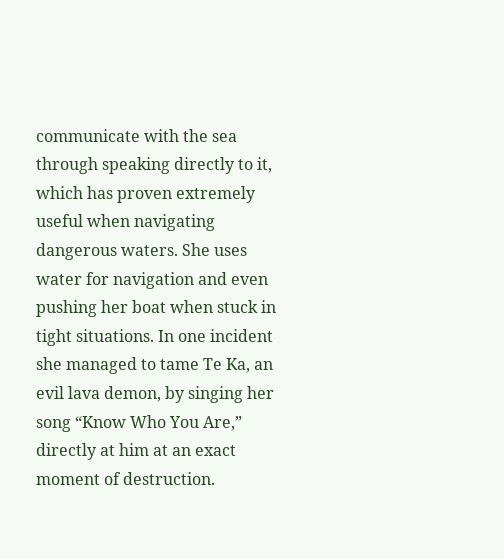communicate with the sea through speaking directly to it, which has proven extremely useful when navigating dangerous waters. She uses water for navigation and even pushing her boat when stuck in tight situations. In one incident she managed to tame Te Ka, an evil lava demon, by singing her song “Know Who You Are,” directly at him at an exact moment of destruction.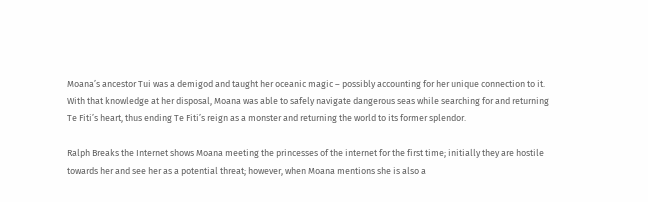Moana’s ancestor Tui was a demigod and taught her oceanic magic – possibly accounting for her unique connection to it. With that knowledge at her disposal, Moana was able to safely navigate dangerous seas while searching for and returning Te Fiti’s heart, thus ending Te Fiti’s reign as a monster and returning the world to its former splendor.

Ralph Breaks the Internet shows Moana meeting the princesses of the internet for the first time; initially they are hostile towards her and see her as a potential threat; however, when Moana mentions she is also a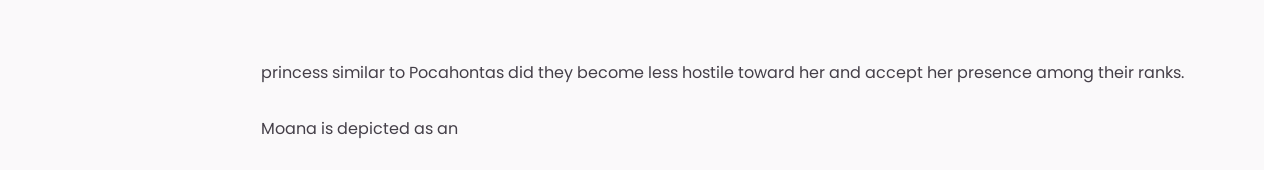princess similar to Pocahontas did they become less hostile toward her and accept her presence among their ranks.

Moana is depicted as an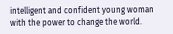intelligent and confident young woman with the power to change the world.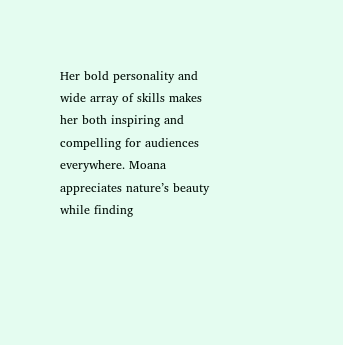Her bold personality and wide array of skills makes her both inspiring and compelling for audiences everywhere. Moana appreciates nature’s beauty while finding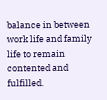balance in between work life and family life to remain contented and fulfilled.